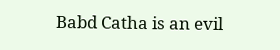Babd Catha is an evil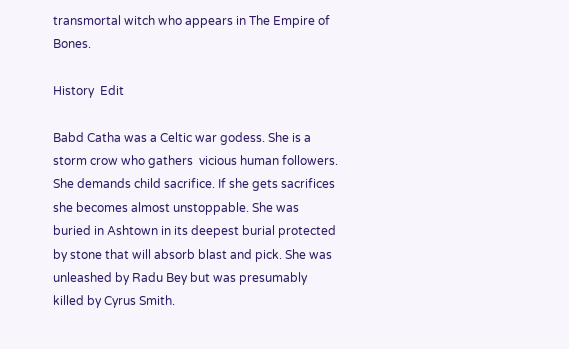transmortal witch who appears in The Empire of Bones.

History  Edit

Babd Catha was a Celtic war godess. She is a storm crow who gathers  vicious human followers. She demands child sacrifice. If she gets sacrifices she becomes almost unstoppable. She was buried in Ashtown in its deepest burial protected by stone that will absorb blast and pick. She was unleashed by Radu Bey but was presumably killed by Cyrus Smith.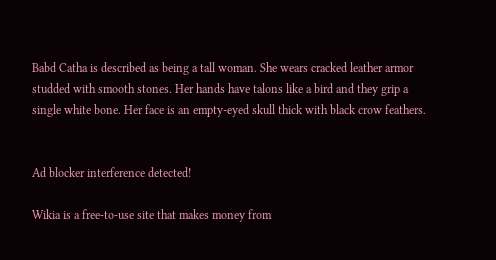Babd Catha is described as being a tall woman. She wears cracked leather armor studded with smooth stones. Her hands have talons like a bird and they grip a single white bone. Her face is an empty-eyed skull thick with black crow feathers.


Ad blocker interference detected!

Wikia is a free-to-use site that makes money from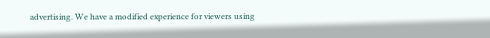advertising. We have a modified experience for viewers using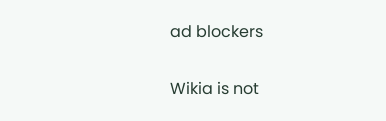ad blockers

Wikia is not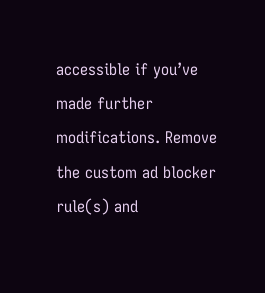accessible if you’ve made further modifications. Remove the custom ad blocker rule(s) and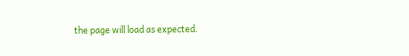the page will load as expected.